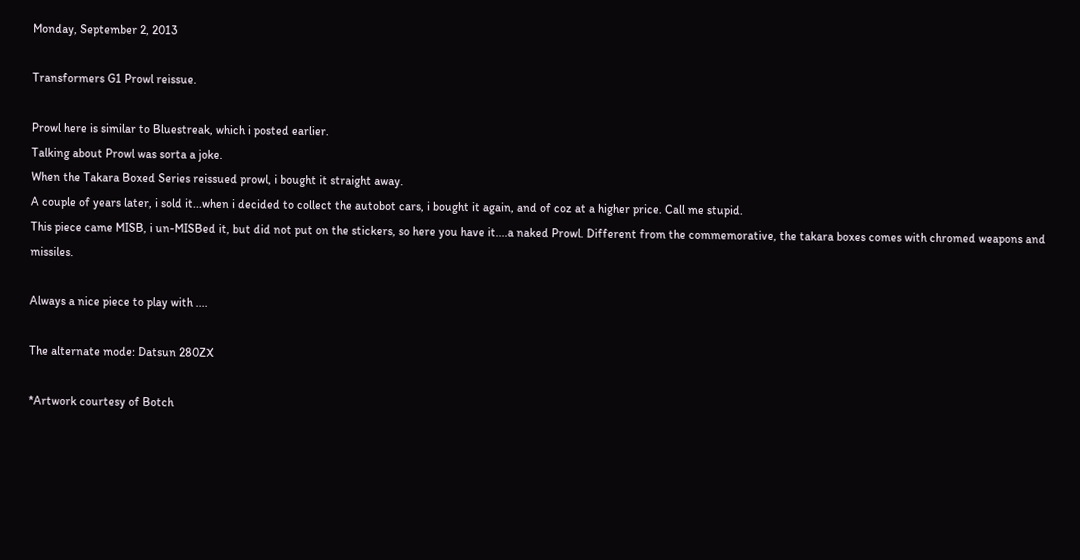Monday, September 2, 2013

Transformers G1 Prowl reissue.

Prowl here is similar to Bluestreak, which i posted earlier.
Talking about Prowl was sorta a joke.
When the Takara Boxed Series reissued prowl, i bought it straight away.
A couple of years later, i sold it...when i decided to collect the autobot cars, i bought it again, and of coz at a higher price. Call me stupid.
This piece came MISB, i un-MISBed it, but did not put on the stickers, so here you have it....a naked Prowl. Different from the commemorative, the takara boxes comes with chromed weapons and missiles.

Always a nice piece to play with ....

The alternate mode: Datsun 280ZX

*Artwork courtesy of Botch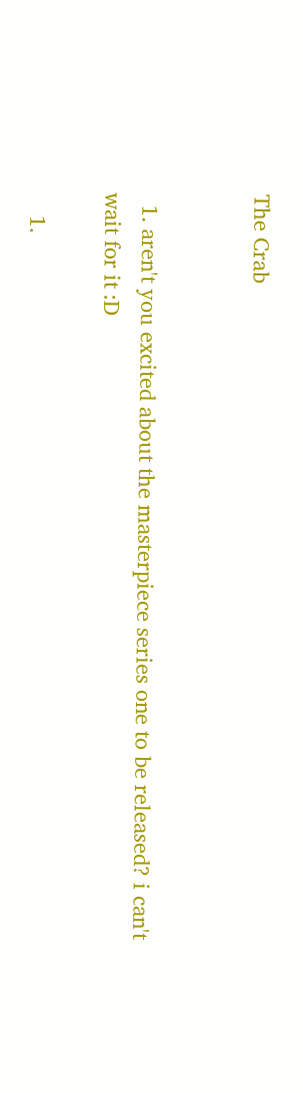The Crab


  1. aren't you excited about the masterpiece series one to be released? i can't wait for it :D

    1.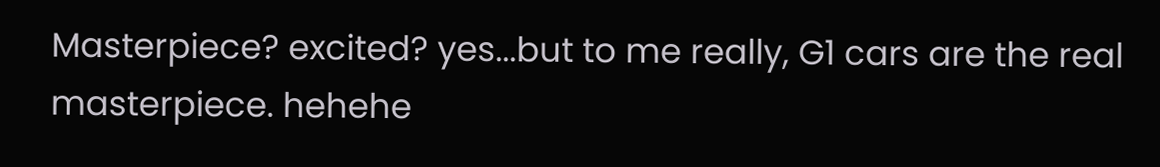Masterpiece? excited? yes...but to me really, G1 cars are the real masterpiece. hehehe